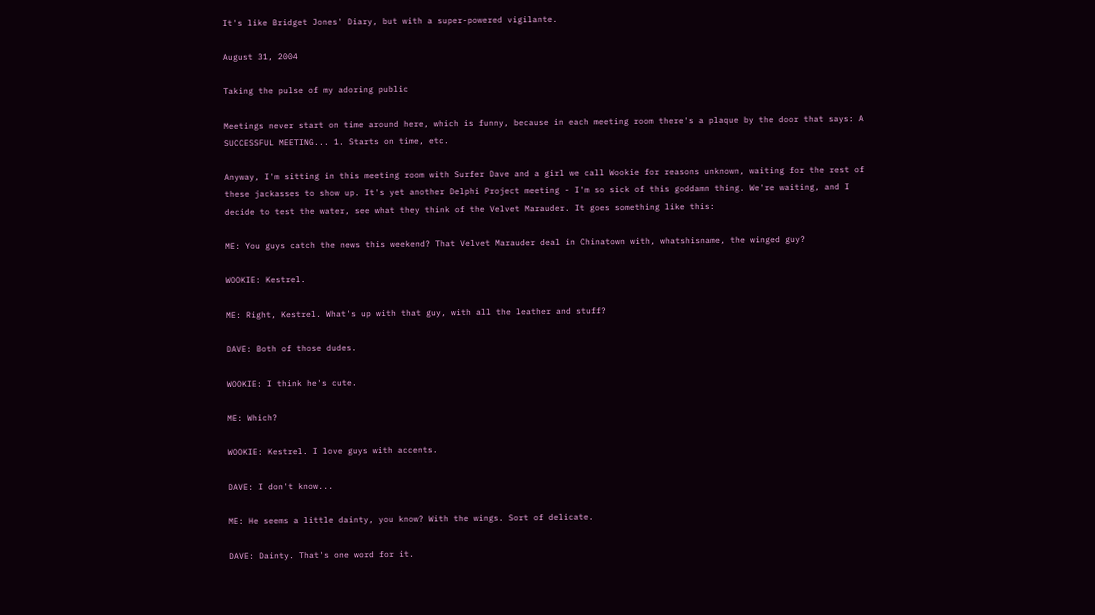It's like Bridget Jones' Diary, but with a super-powered vigilante.

August 31, 2004

Taking the pulse of my adoring public

Meetings never start on time around here, which is funny, because in each meeting room there's a plaque by the door that says: A SUCCESSFUL MEETING... 1. Starts on time, etc.

Anyway, I'm sitting in this meeting room with Surfer Dave and a girl we call Wookie for reasons unknown, waiting for the rest of these jackasses to show up. It's yet another Delphi Project meeting - I'm so sick of this goddamn thing. We're waiting, and I decide to test the water, see what they think of the Velvet Marauder. It goes something like this:

ME: You guys catch the news this weekend? That Velvet Marauder deal in Chinatown with, whatshisname, the winged guy?

WOOKIE: Kestrel.

ME: Right, Kestrel. What's up with that guy, with all the leather and stuff?

DAVE: Both of those dudes.

WOOKIE: I think he's cute.

ME: Which?

WOOKIE: Kestrel. I love guys with accents.

DAVE: I don't know...

ME: He seems a little dainty, you know? With the wings. Sort of delicate.

DAVE: Dainty. That's one word for it.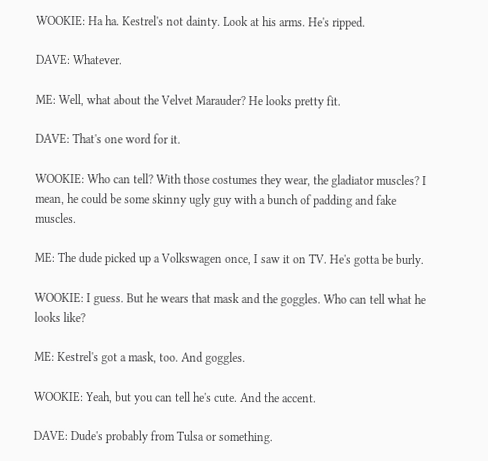WOOKIE: Ha ha. Kestrel's not dainty. Look at his arms. He's ripped.

DAVE: Whatever.

ME: Well, what about the Velvet Marauder? He looks pretty fit.

DAVE: That's one word for it.

WOOKIE: Who can tell? With those costumes they wear, the gladiator muscles? I mean, he could be some skinny ugly guy with a bunch of padding and fake muscles.

ME: The dude picked up a Volkswagen once, I saw it on TV. He's gotta be burly.

WOOKIE: I guess. But he wears that mask and the goggles. Who can tell what he looks like?

ME: Kestrel's got a mask, too. And goggles.

WOOKIE: Yeah, but you can tell he's cute. And the accent.

DAVE: Dude's probably from Tulsa or something.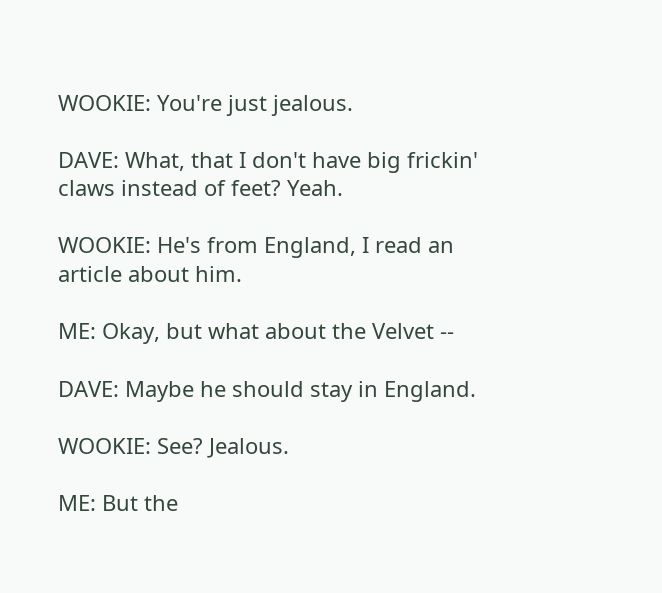WOOKIE: You're just jealous.

DAVE: What, that I don't have big frickin' claws instead of feet? Yeah.

WOOKIE: He's from England, I read an article about him.

ME: Okay, but what about the Velvet --

DAVE: Maybe he should stay in England.

WOOKIE: See? Jealous.

ME: But the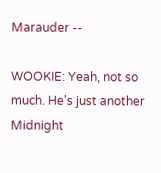Marauder --

WOOKIE: Yeah, not so much. He's just another Midnight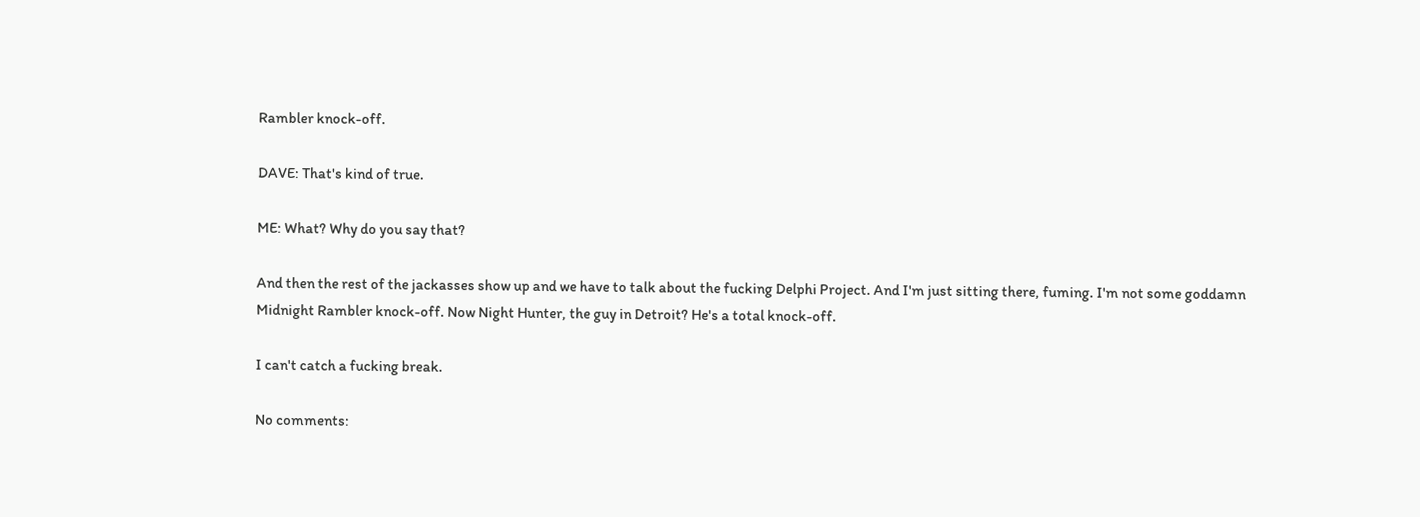Rambler knock-off.

DAVE: That's kind of true.

ME: What? Why do you say that?

And then the rest of the jackasses show up and we have to talk about the fucking Delphi Project. And I'm just sitting there, fuming. I'm not some goddamn Midnight Rambler knock-off. Now Night Hunter, the guy in Detroit? He's a total knock-off.

I can't catch a fucking break.

No comments: